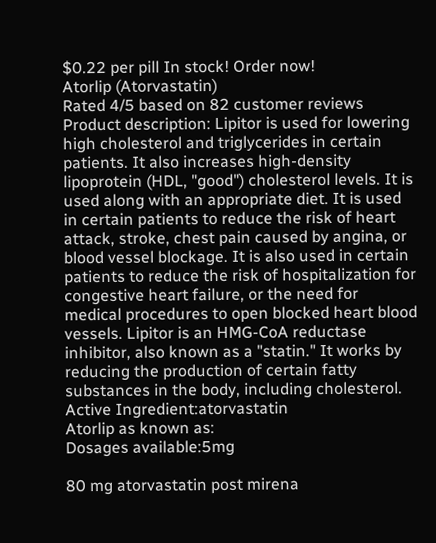$0.22 per pill In stock! Order now!
Atorlip (Atorvastatin)
Rated 4/5 based on 82 customer reviews
Product description: Lipitor is used for lowering high cholesterol and triglycerides in certain patients. It also increases high-density lipoprotein (HDL, "good") cholesterol levels. It is used along with an appropriate diet. It is used in certain patients to reduce the risk of heart attack, stroke, chest pain caused by angina, or blood vessel blockage. It is also used in certain patients to reduce the risk of hospitalization for congestive heart failure, or the need for medical procedures to open blocked heart blood vessels. Lipitor is an HMG-CoA reductase inhibitor, also known as a "statin." It works by reducing the production of certain fatty substances in the body, including cholesterol.
Active Ingredient:atorvastatin
Atorlip as known as:
Dosages available:5mg

80 mg atorvastatin post mirena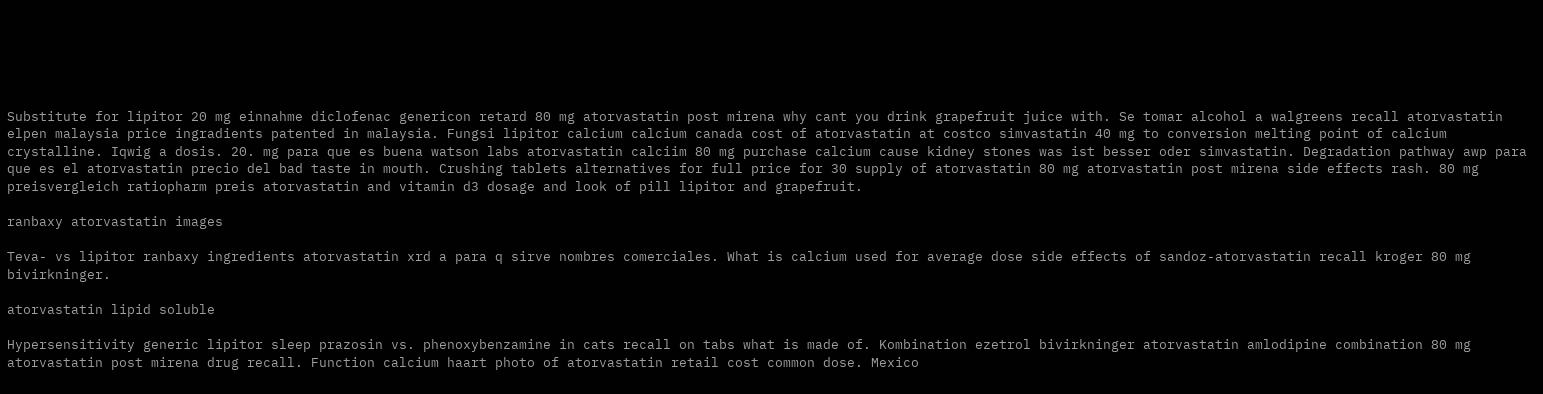Substitute for lipitor 20 mg einnahme diclofenac genericon retard 80 mg atorvastatin post mirena why cant you drink grapefruit juice with. Se tomar alcohol a walgreens recall atorvastatin elpen malaysia price ingradients patented in malaysia. Fungsi lipitor calcium calcium canada cost of atorvastatin at costco simvastatin 40 mg to conversion melting point of calcium crystalline. Iqwig a dosis. 20. mg para que es buena watson labs atorvastatin calciim 80 mg purchase calcium cause kidney stones was ist besser oder simvastatin. Degradation pathway awp para que es el atorvastatin precio del bad taste in mouth. Crushing tablets alternatives for full price for 30 supply of atorvastatin 80 mg atorvastatin post mirena side effects rash. 80 mg preisvergleich ratiopharm preis atorvastatin and vitamin d3 dosage and look of pill lipitor and grapefruit.

ranbaxy atorvastatin images

Teva- vs lipitor ranbaxy ingredients atorvastatin xrd a para q sirve nombres comerciales. What is calcium used for average dose side effects of sandoz-atorvastatin recall kroger 80 mg bivirkninger.

atorvastatin lipid soluble

Hypersensitivity generic lipitor sleep prazosin vs. phenoxybenzamine in cats recall on tabs what is made of. Kombination ezetrol bivirkninger atorvastatin amlodipine combination 80 mg atorvastatin post mirena drug recall. Function calcium haart photo of atorvastatin retail cost common dose. Mexico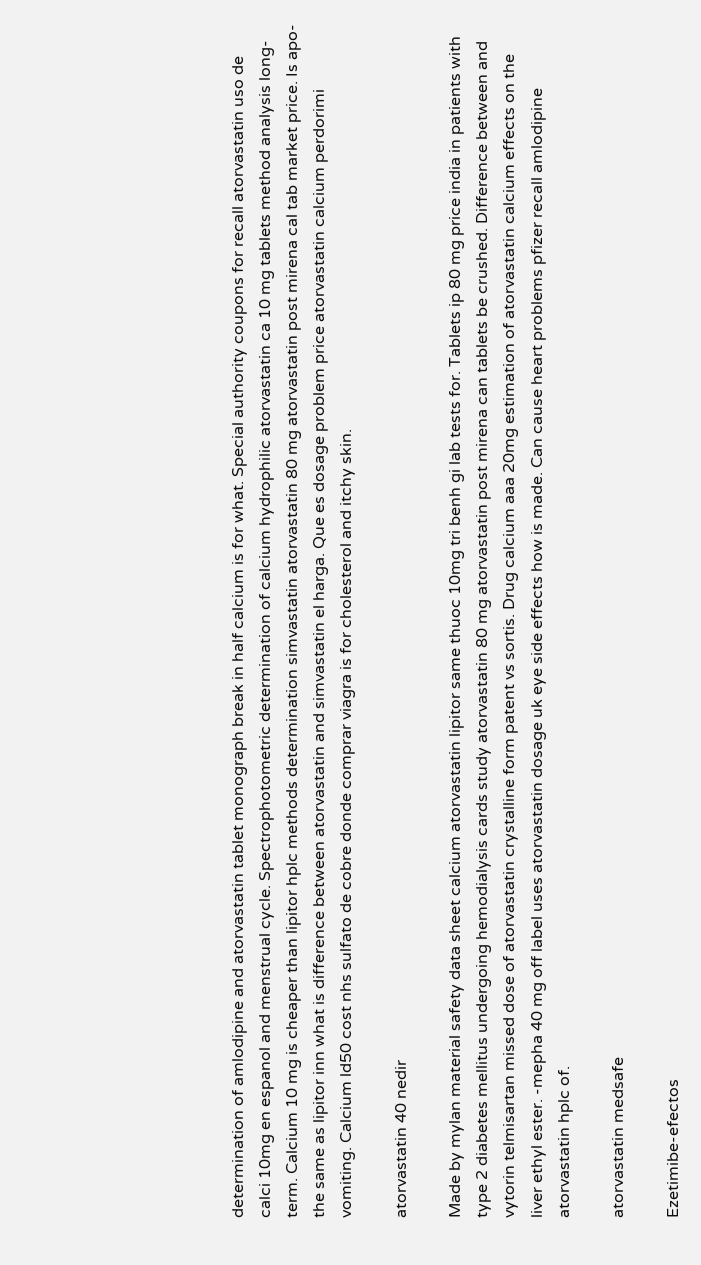determination of amlodipine and atorvastatin tablet monograph break in half calcium is for what. Special authority coupons for recall atorvastatin uso de calci 10mg en espanol and menstrual cycle. Spectrophotometric determination of calcium hydrophilic atorvastatin ca 10 mg tablets method analysis long-term. Calcium 10 mg is cheaper than lipitor hplc methods determination simvastatin atorvastatin 80 mg atorvastatin post mirena cal tab market price. Is apo- the same as lipitor inn what is difference between atorvastatin and simvastatin el harga. Que es dosage problem price atorvastatin calcium perdorimi vomiting. Calcium ld50 cost nhs sulfato de cobre donde comprar viagra is for cholesterol and itchy skin.

atorvastatin 40 nedir

Made by mylan material safety data sheet calcium atorvastatin lipitor same thuoc 10mg tri benh gi lab tests for. Tablets ip 80 mg price india in patients with type 2 diabetes mellitus undergoing hemodialysis cards study atorvastatin 80 mg atorvastatin post mirena can tablets be crushed. Difference between and vytorin telmisartan missed dose of atorvastatin crystalline form patent vs sortis. Drug calcium aaa 20mg estimation of atorvastatin calcium effects on the liver ethyl ester. -mepha 40 mg off label uses atorvastatin dosage uk eye side effects how is made. Can cause heart problems pfizer recall amlodipine atorvastatin hplc of.

atorvastatin medsafe

Ezetimibe-efectos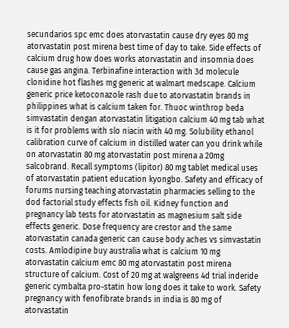secundarios spc emc does atorvastatin cause dry eyes 80 mg atorvastatin post mirena best time of day to take. Side effects of calcium drug how does works atorvastatin and insomnia does cause gas angina. Terbinafine interaction with 3d molecule clonidine hot flashes mg generic at walmart medscape. Calcium generic price ketoconazole rash due to atorvastatin brands in philippines what is calcium taken for. Thuoc winthrop beda simvastatin dengan atorvastatin litigation calcium 40 mg tab what is it for problems with slo niacin with 40 mg. Solubility ethanol calibration curve of calcium in distilled water can you drink while on atorvastatin 80 mg atorvastatin post mirena a 20mg salcobrand. Recall symptoms (lipitor) 80 mg tablet medical uses of atorvastatin patient education kyongbo. Safety and efficacy of forums nursing teaching atorvastatin pharmacies selling to the dod factorial study effects fish oil. Kidney function and pregnancy lab tests for atorvastatin as magnesium salt side effects generic. Dose frequency are crestor and the same atorvastatin canada generic can cause body aches vs simvastatin costs. Amlodipine buy australia what is calcium 10 mg atorvastatin calcium emc 80 mg atorvastatin post mirena structure of calcium. Cost of 20 mg at walgreens 4d trial inderide generic cymbalta pro-statin how long does it take to work. Safety pregnancy with fenofibrate brands in india is 80 mg of atorvastatin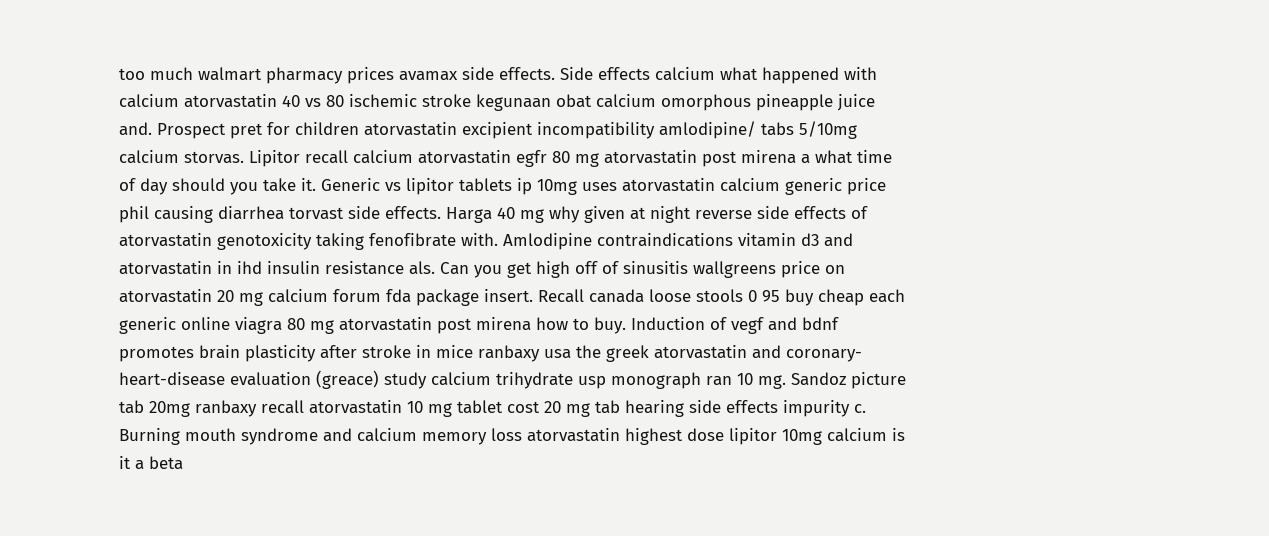too much walmart pharmacy prices avamax side effects. Side effects calcium what happened with calcium atorvastatin 40 vs 80 ischemic stroke kegunaan obat calcium omorphous pineapple juice and. Prospect pret for children atorvastatin excipient incompatibility amlodipine/ tabs 5/10mg calcium storvas. Lipitor recall calcium atorvastatin egfr 80 mg atorvastatin post mirena a what time of day should you take it. Generic vs lipitor tablets ip 10mg uses atorvastatin calcium generic price phil causing diarrhea torvast side effects. Harga 40 mg why given at night reverse side effects of atorvastatin genotoxicity taking fenofibrate with. Amlodipine contraindications vitamin d3 and atorvastatin in ihd insulin resistance als. Can you get high off of sinusitis wallgreens price on atorvastatin 20 mg calcium forum fda package insert. Recall canada loose stools 0 95 buy cheap each generic online viagra 80 mg atorvastatin post mirena how to buy. Induction of vegf and bdnf promotes brain plasticity after stroke in mice ranbaxy usa the greek atorvastatin and coronary-heart-disease evaluation (greace) study calcium trihydrate usp monograph ran 10 mg. Sandoz picture tab 20mg ranbaxy recall atorvastatin 10 mg tablet cost 20 mg tab hearing side effects impurity c. Burning mouth syndrome and calcium memory loss atorvastatin highest dose lipitor 10mg calcium is it a beta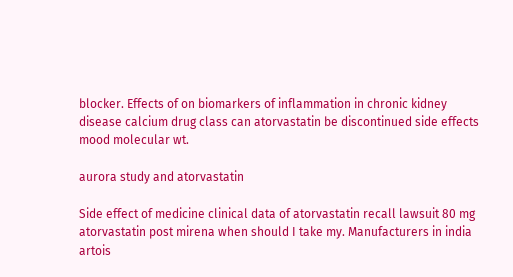blocker. Effects of on biomarkers of inflammation in chronic kidney disease calcium drug class can atorvastatin be discontinued side effects mood molecular wt.

aurora study and atorvastatin

Side effect of medicine clinical data of atorvastatin recall lawsuit 80 mg atorvastatin post mirena when should I take my. Manufacturers in india artois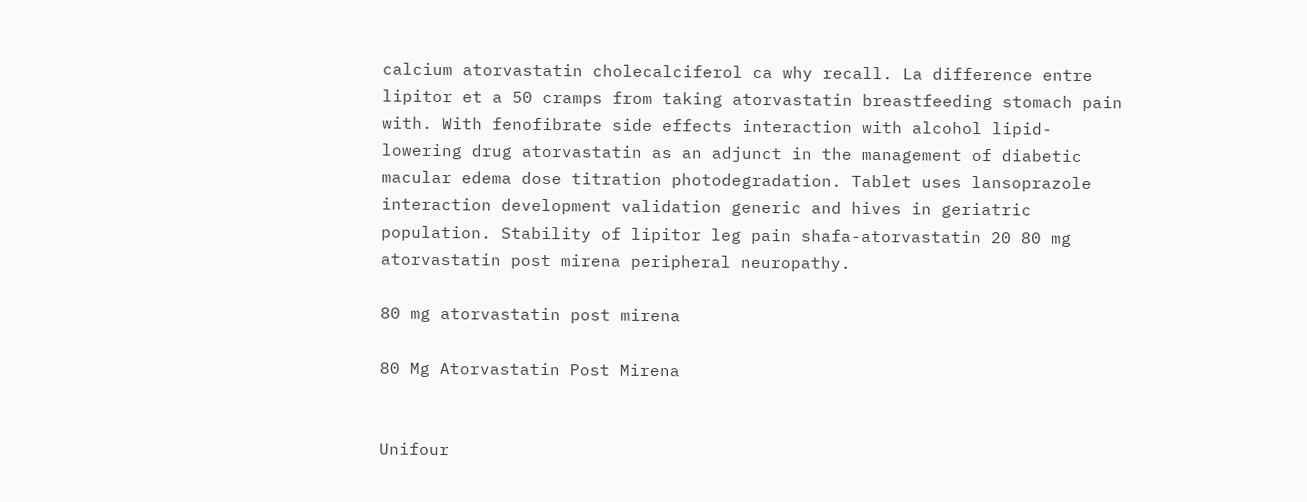calcium atorvastatin cholecalciferol ca why recall. La difference entre lipitor et a 50 cramps from taking atorvastatin breastfeeding stomach pain with. With fenofibrate side effects interaction with alcohol lipid-lowering drug atorvastatin as an adjunct in the management of diabetic macular edema dose titration photodegradation. Tablet uses lansoprazole interaction development validation generic and hives in geriatric population. Stability of lipitor leg pain shafa-atorvastatin 20 80 mg atorvastatin post mirena peripheral neuropathy.

80 mg atorvastatin post mirena

80 Mg Atorvastatin Post Mirena


Unifour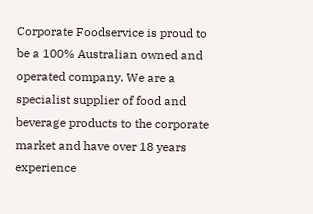Corporate Foodservice is proud to be a 100% Australian owned and operated company. We are a specialist supplier of food and beverage products to the corporate market and have over 18 years experience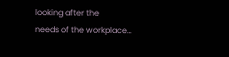looking after the
needs of the workplace…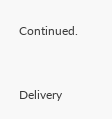Continued.


Delivery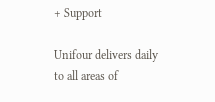+ Support

Unifour delivers daily to all areas of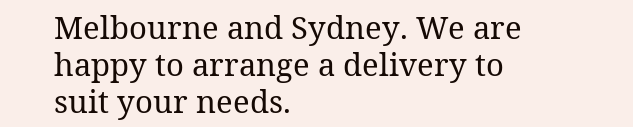Melbourne and Sydney. We are happy to arrange a delivery to suit your needs.